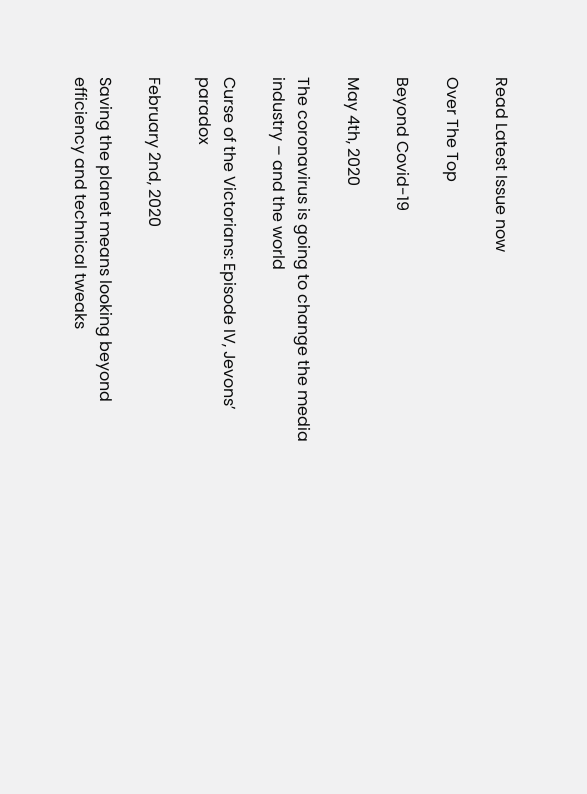Read Latest Issue now

Over The Top

Beyond Covid-19

May 4th, 2020

The coronavirus is going to change the media industry – and the world

Curse of the Victorians: Episode IV, Jevons’ paradox

February 2nd, 2020

Saving the planet means looking beyond efficiency and technical tweaks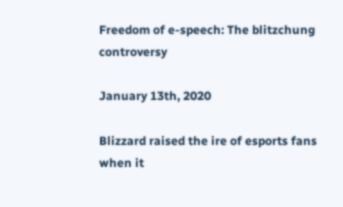Freedom of e-speech: The blitzchung controversy

January 13th, 2020

Blizzard raised the ire of esports fans when it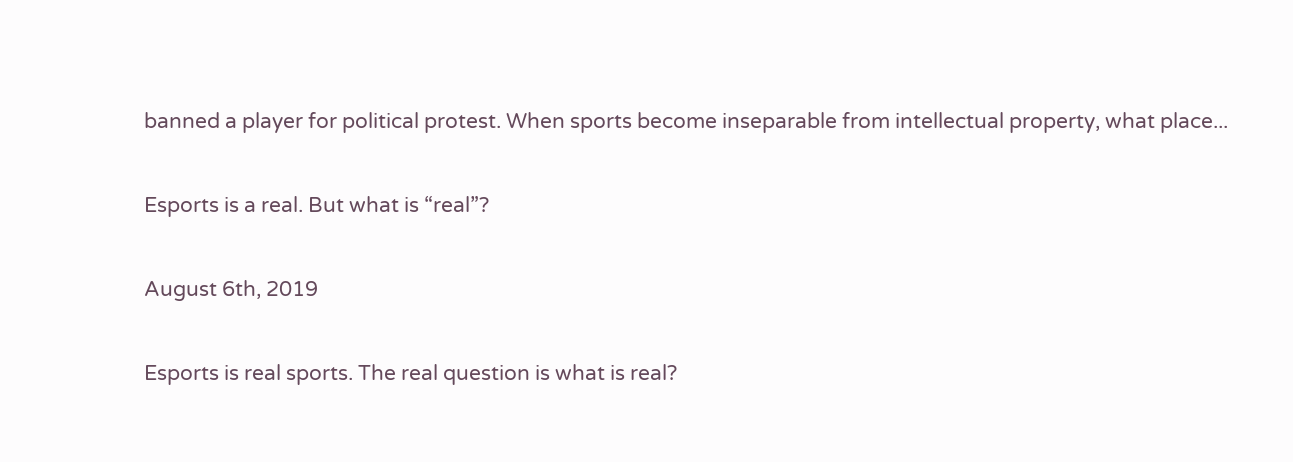banned a player for political protest. When sports become inseparable from intellectual property, what place...

Esports is a real. But what is “real”?

August 6th, 2019

Esports is real sports. The real question is what is real?